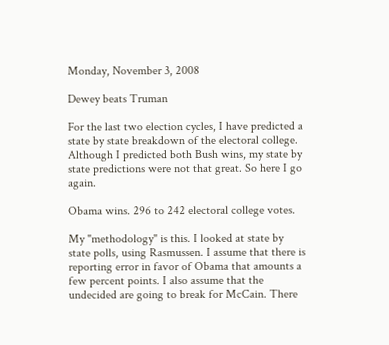Monday, November 3, 2008

Dewey beats Truman

For the last two election cycles, I have predicted a state by state breakdown of the electoral college. Although I predicted both Bush wins, my state by state predictions were not that great. So here I go again.

Obama wins. 296 to 242 electoral college votes.

My "methodology" is this. I looked at state by state polls, using Rasmussen. I assume that there is reporting error in favor of Obama that amounts a few percent points. I also assume that the undecided are going to break for McCain. There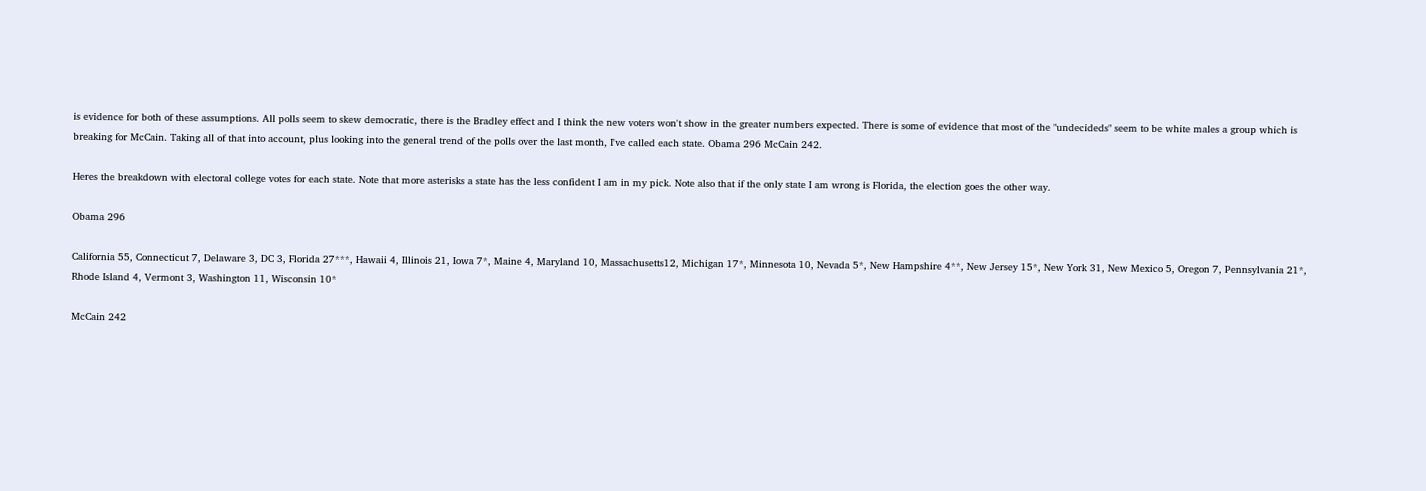is evidence for both of these assumptions. All polls seem to skew democratic, there is the Bradley effect and I think the new voters won't show in the greater numbers expected. There is some of evidence that most of the "undecideds" seem to be white males a group which is breaking for McCain. Taking all of that into account, plus looking into the general trend of the polls over the last month, I've called each state. Obama 296 McCain 242.

Heres the breakdown with electoral college votes for each state. Note that more asterisks a state has the less confident I am in my pick. Note also that if the only state I am wrong is Florida, the election goes the other way.

Obama 296

California 55, Connecticut 7, Delaware 3, DC 3, Florida 27***, Hawaii 4, Illinois 21, Iowa 7*, Maine 4, Maryland 10, Massachusetts12, Michigan 17*, Minnesota 10, Nevada 5*, New Hampshire 4**, New Jersey 15*, New York 31, New Mexico 5, Oregon 7, Pennsylvania 21*, Rhode Island 4, Vermont 3, Washington 11, Wisconsin 10*

McCain 242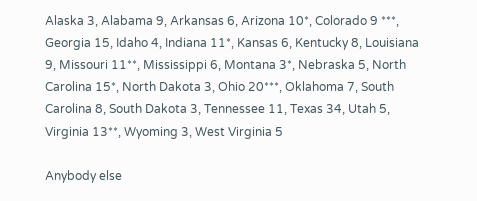Alaska 3, Alabama 9, Arkansas 6, Arizona 10*, Colorado 9 ***, Georgia 15, Idaho 4, Indiana 11*, Kansas 6, Kentucky 8, Louisiana 9, Missouri 11**, Mississippi 6, Montana 3*, Nebraska 5, North Carolina 15*, North Dakota 3, Ohio 20***, Oklahoma 7, South Carolina 8, South Dakota 3, Tennessee 11, Texas 34, Utah 5, Virginia 13**, Wyoming 3, West Virginia 5

Anybody else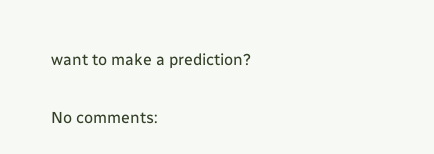want to make a prediction?

No comments: